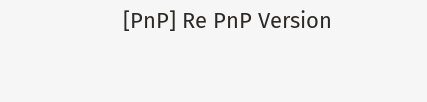[PnP] Re PnP Version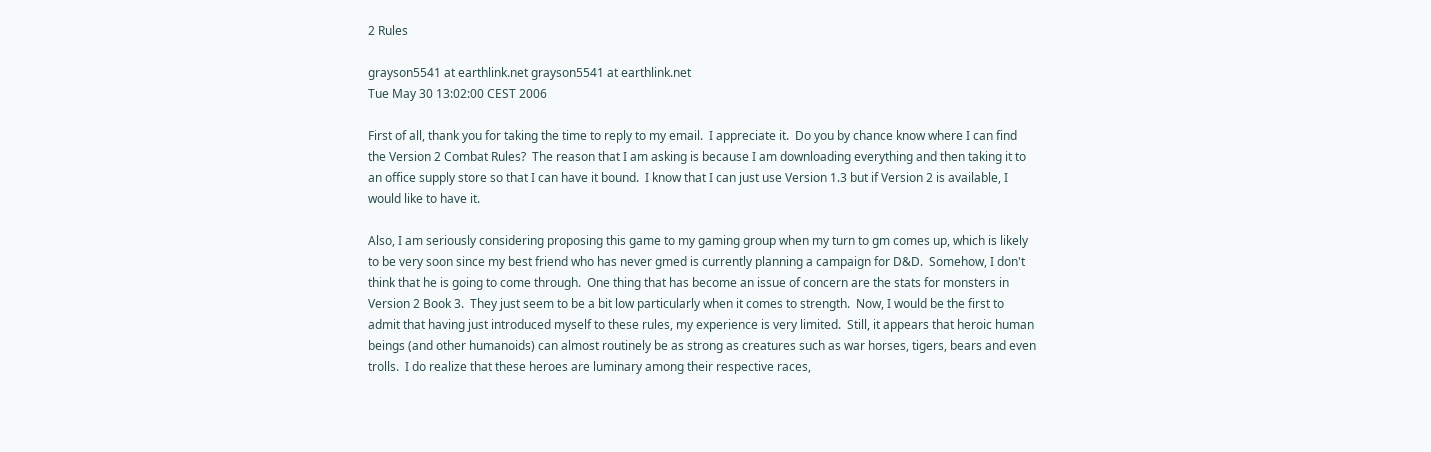2 Rules

grayson5541 at earthlink.net grayson5541 at earthlink.net
Tue May 30 13:02:00 CEST 2006

First of all, thank you for taking the time to reply to my email.  I appreciate it.  Do you by chance know where I can find the Version 2 Combat Rules?  The reason that I am asking is because I am downloading everything and then taking it to an office supply store so that I can have it bound.  I know that I can just use Version 1.3 but if Version 2 is available, I would like to have it.

Also, I am seriously considering proposing this game to my gaming group when my turn to gm comes up, which is likely to be very soon since my best friend who has never gmed is currently planning a campaign for D&D.  Somehow, I don't think that he is going to come through.  One thing that has become an issue of concern are the stats for monsters in Version 2 Book 3.  They just seem to be a bit low particularly when it comes to strength.  Now, I would be the first to admit that having just introduced myself to these rules, my experience is very limited.  Still, it appears that heroic human beings (and other humanoids) can almost routinely be as strong as creatures such as war horses, tigers, bears and even trolls.  I do realize that these heroes are luminary among their respective races,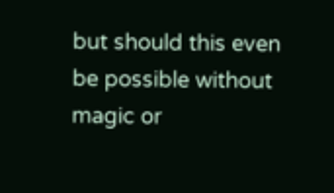but should this even be possible without magic or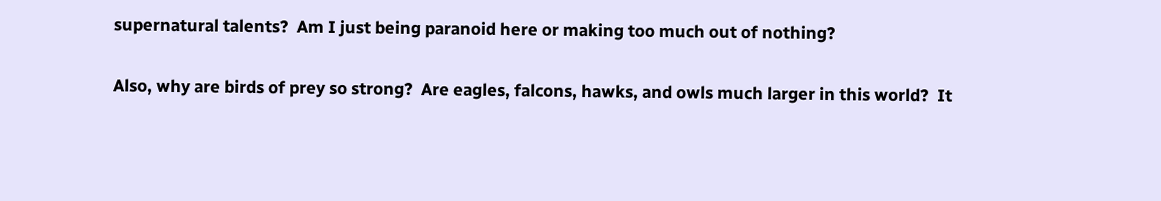supernatural talents?  Am I just being paranoid here or making too much out of nothing?

Also, why are birds of prey so strong?  Are eagles, falcons, hawks, and owls much larger in this world?  It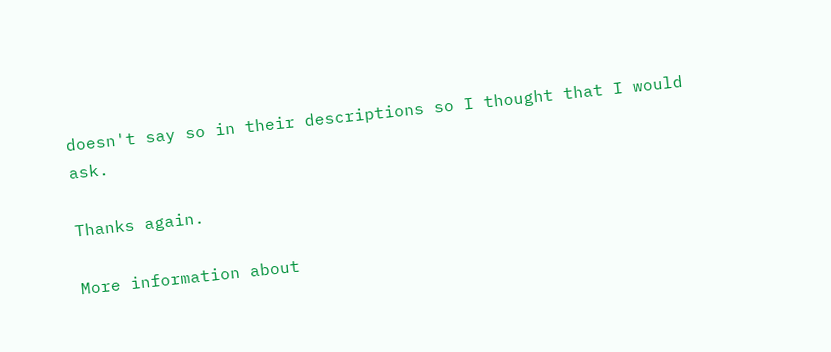doesn't say so in their descriptions so I thought that I would ask.

Thanks again.

More information about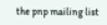the pnp mailing list